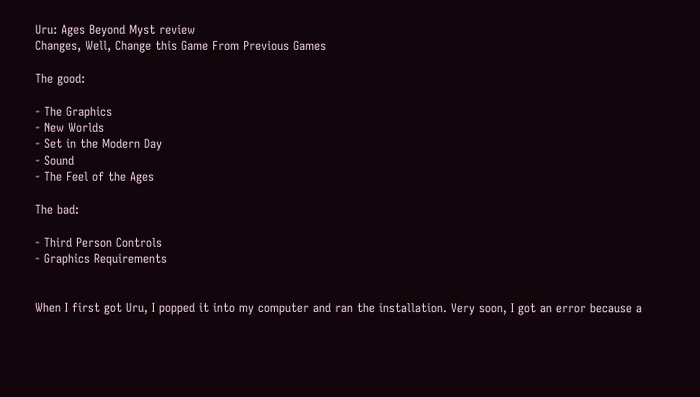Uru: Ages Beyond Myst review
Changes, Well, Change this Game From Previous Games

The good:

- The Graphics
- New Worlds
- Set in the Modern Day
- Sound
- The Feel of the Ages

The bad:

- Third Person Controls
- Graphics Requirements


When I first got Uru, I popped it into my computer and ran the installation. Very soon, I got an error because a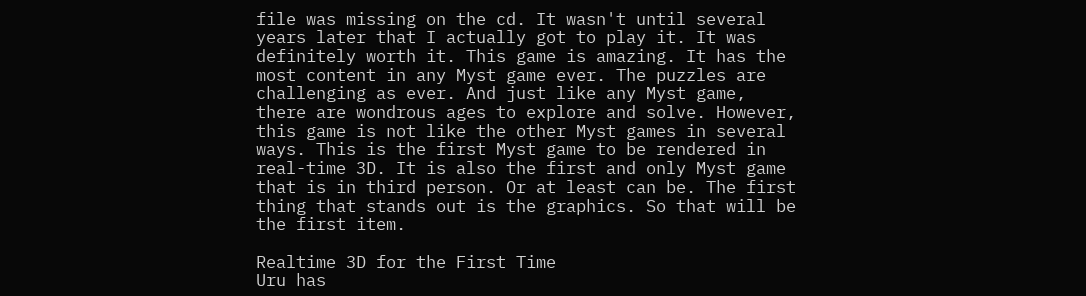file was missing on the cd. It wasn't until several years later that I actually got to play it. It was definitely worth it. This game is amazing. It has the most content in any Myst game ever. The puzzles are challenging as ever. And just like any Myst game, there are wondrous ages to explore and solve. However, this game is not like the other Myst games in several ways. This is the first Myst game to be rendered in real-time 3D. It is also the first and only Myst game that is in third person. Or at least can be. The first thing that stands out is the graphics. So that will be the first item.

Realtime 3D for the First Time
Uru has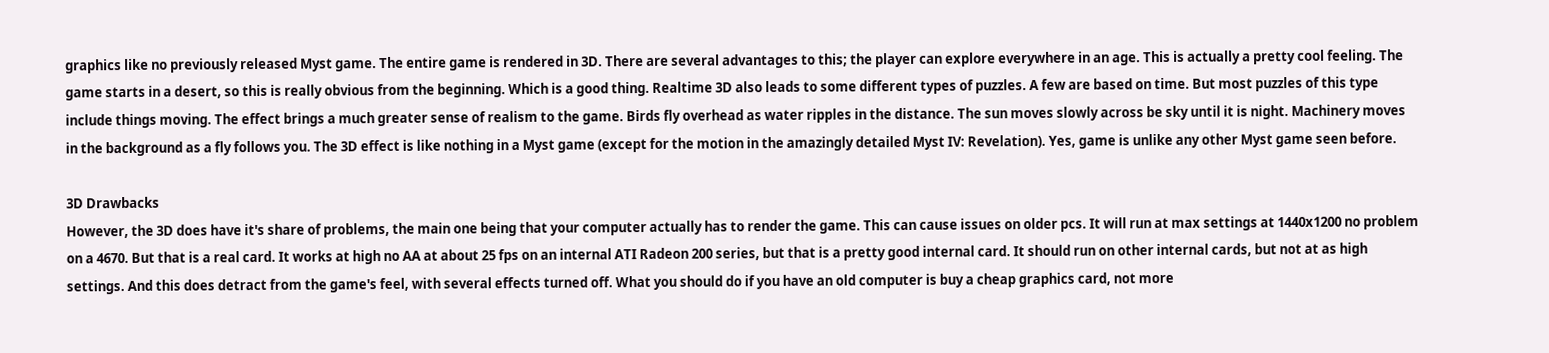graphics like no previously released Myst game. The entire game is rendered in 3D. There are several advantages to this; the player can explore everywhere in an age. This is actually a pretty cool feeling. The game starts in a desert, so this is really obvious from the beginning. Which is a good thing. Realtime 3D also leads to some different types of puzzles. A few are based on time. But most puzzles of this type include things moving. The effect brings a much greater sense of realism to the game. Birds fly overhead as water ripples in the distance. The sun moves slowly across be sky until it is night. Machinery moves in the background as a fly follows you. The 3D effect is like nothing in a Myst game (except for the motion in the amazingly detailed Myst IV: Revelation). Yes, game is unlike any other Myst game seen before.

3D Drawbacks
However, the 3D does have it's share of problems, the main one being that your computer actually has to render the game. This can cause issues on older pcs. It will run at max settings at 1440x1200 no problem on a 4670. But that is a real card. It works at high no AA at about 25 fps on an internal ATI Radeon 200 series, but that is a pretty good internal card. It should run on other internal cards, but not at as high settings. And this does detract from the game's feel, with several effects turned off. What you should do if you have an old computer is buy a cheap graphics card, not more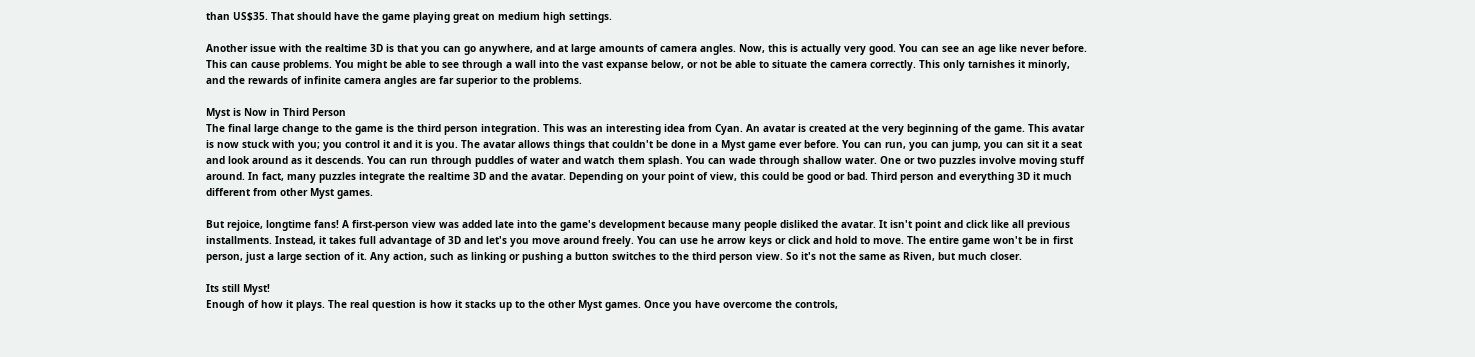than US$35. That should have the game playing great on medium high settings.

Another issue with the realtime 3D is that you can go anywhere, and at large amounts of camera angles. Now, this is actually very good. You can see an age like never before. This can cause problems. You might be able to see through a wall into the vast expanse below, or not be able to situate the camera correctly. This only tarnishes it minorly, and the rewards of infinite camera angles are far superior to the problems.

Myst is Now in Third Person
The final large change to the game is the third person integration. This was an interesting idea from Cyan. An avatar is created at the very beginning of the game. This avatar is now stuck with you; you control it and it is you. The avatar allows things that couldn't be done in a Myst game ever before. You can run, you can jump, you can sit it a seat and look around as it descends. You can run through puddles of water and watch them splash. You can wade through shallow water. One or two puzzles involve moving stuff around. In fact, many puzzles integrate the realtime 3D and the avatar. Depending on your point of view, this could be good or bad. Third person and everything 3D it much different from other Myst games.

But rejoice, longtime fans! A first-person view was added late into the game's development because many people disliked the avatar. It isn't point and click like all previous installments. Instead, it takes full advantage of 3D and let's you move around freely. You can use he arrow keys or click and hold to move. The entire game won't be in first person, just a large section of it. Any action, such as linking or pushing a button switches to the third person view. So it's not the same as Riven, but much closer.

Its still Myst!
Enough of how it plays. The real question is how it stacks up to the other Myst games. Once you have overcome the controls,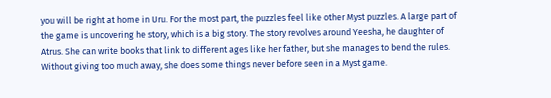you will be right at home in Uru. For the most part, the puzzles feel like other Myst puzzles. A large part of the game is uncovering he story, which is a big story. The story revolves around Yeesha, he daughter of Atrus. She can write books that link to different ages like her father, but she manages to bend the rules. Without giving too much away, she does some things never before seen in a Myst game.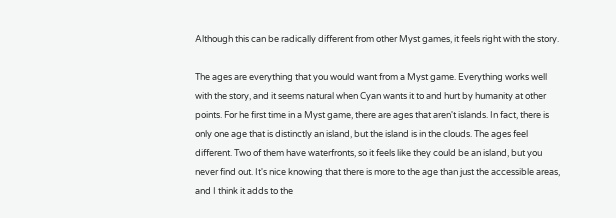Although this can be radically different from other Myst games, it feels right with the story.

The ages are everything that you would want from a Myst game. Everything works well with the story, and it seems natural when Cyan wants it to and hurt by humanity at other points. For he first time in a Myst game, there are ages that aren't islands. In fact, there is only one age that is distinctly an island, but the island is in the clouds. The ages feel different. Two of them have waterfronts, so it feels like they could be an island, but you never find out. It's nice knowing that there is more to the age than just the accessible areas, and I think it adds to the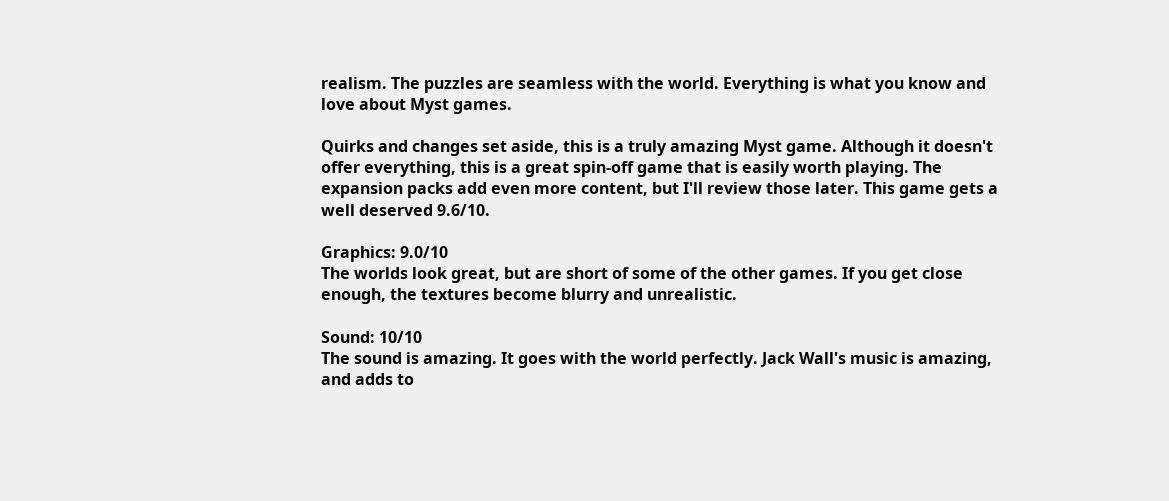realism. The puzzles are seamless with the world. Everything is what you know and love about Myst games.

Quirks and changes set aside, this is a truly amazing Myst game. Although it doesn't offer everything, this is a great spin-off game that is easily worth playing. The expansion packs add even more content, but I'll review those later. This game gets a well deserved 9.6/10.

Graphics: 9.0/10
The worlds look great, but are short of some of the other games. If you get close enough, the textures become blurry and unrealistic.

Sound: 10/10
The sound is amazing. It goes with the world perfectly. Jack Wall's music is amazing, and adds to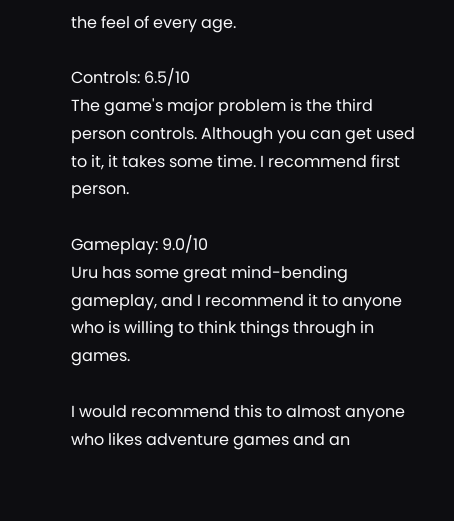the feel of every age.

Controls: 6.5/10
The game's major problem is the third person controls. Although you can get used to it, it takes some time. I recommend first person.

Gameplay: 9.0/10
Uru has some great mind-bending gameplay, and I recommend it to anyone who is willing to think things through in games.

I would recommend this to almost anyone who likes adventure games and an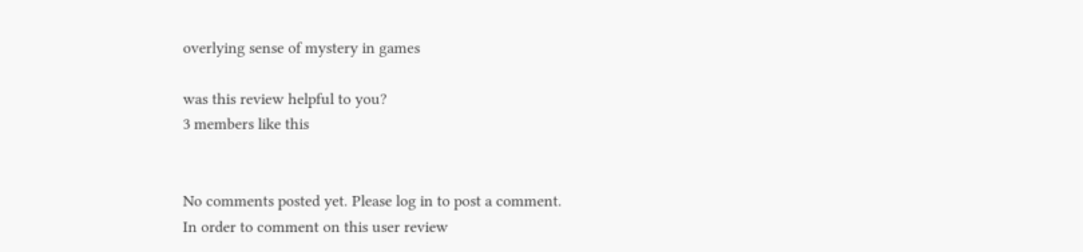overlying sense of mystery in games

was this review helpful to you?
3 members like this


No comments posted yet. Please log in to post a comment.
In order to comment on this user review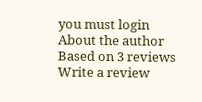you must login
About the author
Based on 3 reviews
Write a review